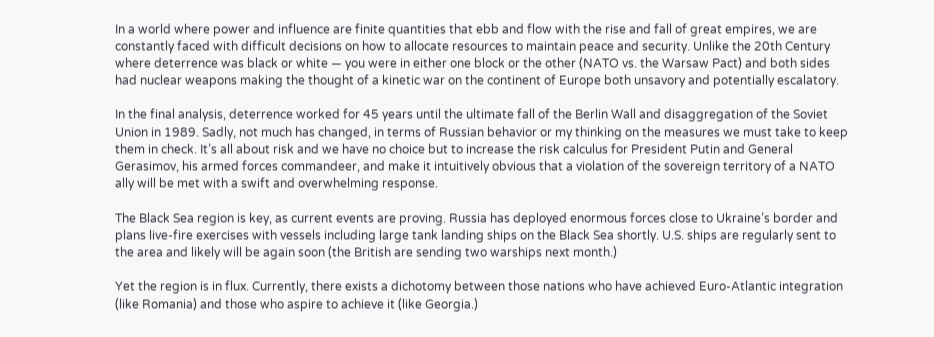In a world where power and influence are finite quantities that ebb and flow with the rise and fall of great empires, we are constantly faced with difficult decisions on how to allocate resources to maintain peace and security. Unlike the 20th Century where deterrence was black or white — you were in either one block or the other (NATO vs. the Warsaw Pact) and both sides had nuclear weapons making the thought of a kinetic war on the continent of Europe both unsavory and potentially escalatory.

In the final analysis, deterrence worked for 45 years until the ultimate fall of the Berlin Wall and disaggregation of the Soviet Union in 1989. Sadly, not much has changed, in terms of Russian behavior or my thinking on the measures we must take to keep them in check. It’s all about risk and we have no choice but to increase the risk calculus for President Putin and General Gerasimov, his armed forces commandeer, and make it intuitively obvious that a violation of the sovereign territory of a NATO ally will be met with a swift and overwhelming response.

The Black Sea region is key, as current events are proving. Russia has deployed enormous forces close to Ukraine’s border and plans live-fire exercises with vessels including large tank landing ships on the Black Sea shortly. U.S. ships are regularly sent to the area and likely will be again soon (the British are sending two warships next month.)

Yet the region is in flux. Currently, there exists a dichotomy between those nations who have achieved Euro-Atlantic integration (like Romania) and those who aspire to achieve it (like Georgia.)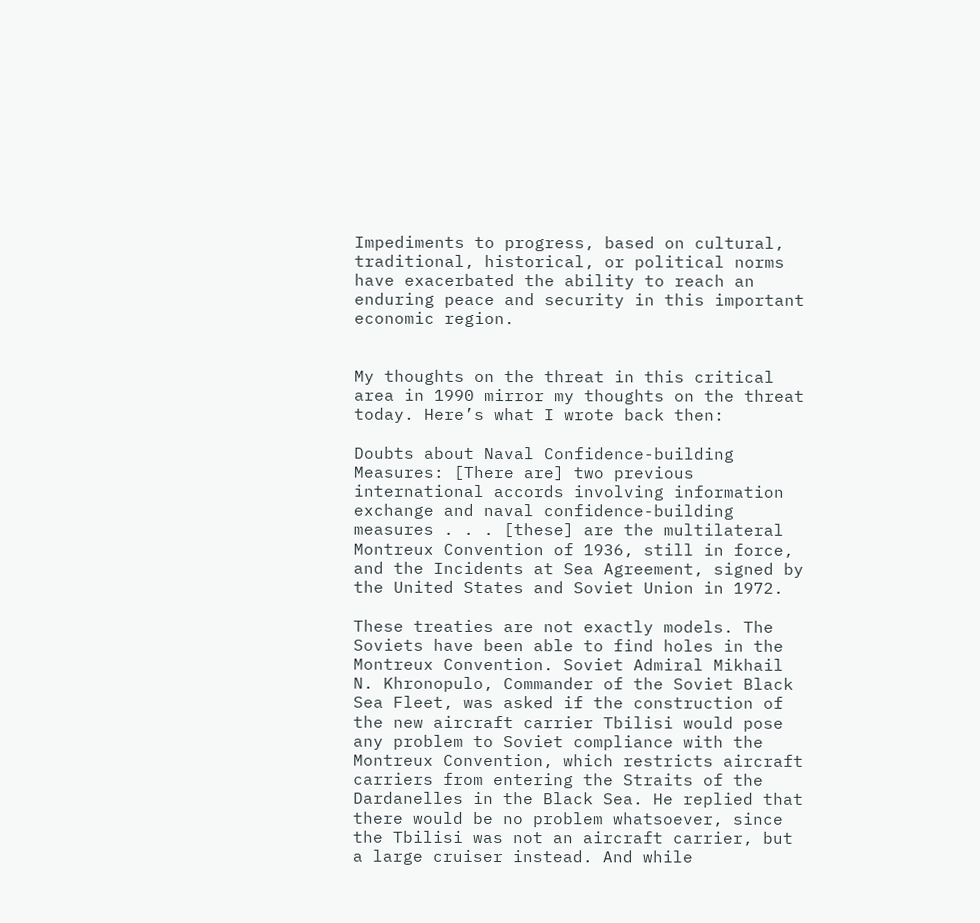Impediments to progress, based on cultural, traditional, historical, or political norms have exacerbated the ability to reach an enduring peace and security in this important economic region.


My thoughts on the threat in this critical area in 1990 mirror my thoughts on the threat today. Here’s what I wrote back then:

Doubts about Naval Confidence-building Measures: [There are] two previous international accords involving information exchange and naval confidence-building measures . . . [these] are the multilateral Montreux Convention of 1936, still in force, and the Incidents at Sea Agreement, signed by the United States and Soviet Union in 1972.

These treaties are not exactly models. The Soviets have been able to find holes in the Montreux Convention. Soviet Admiral Mikhail N. Khronopulo, Commander of the Soviet Black Sea Fleet, was asked if the construction of the new aircraft carrier Tbilisi would pose any problem to Soviet compliance with the Montreux Convention, which restricts aircraft carriers from entering the Straits of the Dardanelles in the Black Sea. He replied that there would be no problem whatsoever, since the Tbilisi was not an aircraft carrier, but a large cruiser instead. And while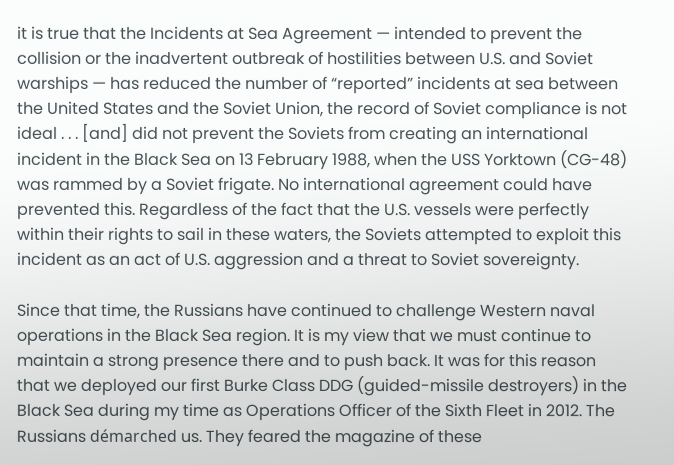it is true that the Incidents at Sea Agreement — intended to prevent the collision or the inadvertent outbreak of hostilities between U.S. and Soviet warships — has reduced the number of “reported” incidents at sea between the United States and the Soviet Union, the record of Soviet compliance is not ideal . . . [and] did not prevent the Soviets from creating an international incident in the Black Sea on 13 February 1988, when the USS Yorktown (CG-48) was rammed by a Soviet frigate. No international agreement could have prevented this. Regardless of the fact that the U.S. vessels were perfectly within their rights to sail in these waters, the Soviets attempted to exploit this incident as an act of U.S. aggression and a threat to Soviet sovereignty.

Since that time, the Russians have continued to challenge Western naval operations in the Black Sea region. It is my view that we must continue to maintain a strong presence there and to push back. It was for this reason that we deployed our first Burke Class DDG (guided-missile destroyers) in the Black Sea during my time as Operations Officer of the Sixth Fleet in 2012. The Russians démarched us. They feared the magazine of these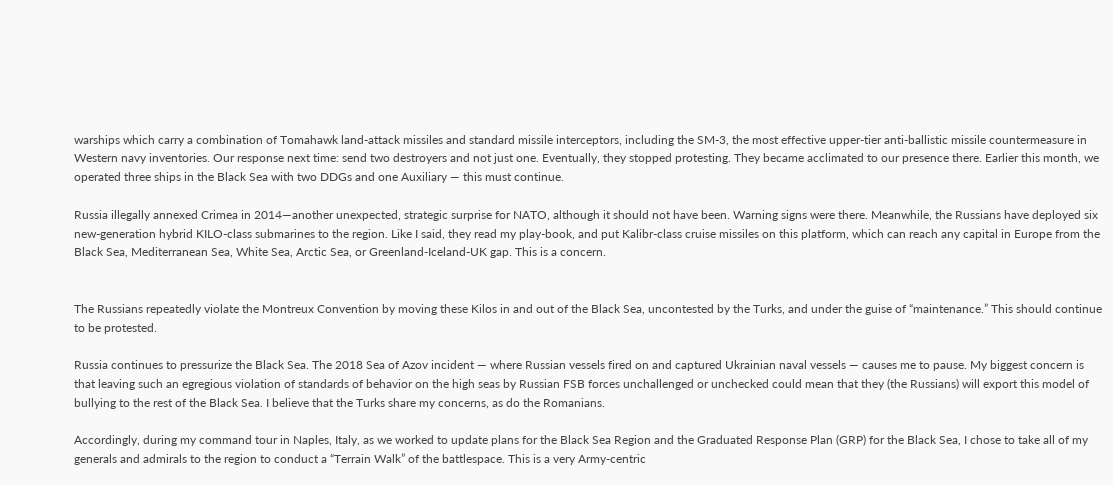warships which carry a combination of Tomahawk land-attack missiles and standard missile interceptors, including the SM-3, the most effective upper-tier anti-ballistic missile countermeasure in Western navy inventories. Our response next time: send two destroyers and not just one. Eventually, they stopped protesting. They became acclimated to our presence there. Earlier this month, we operated three ships in the Black Sea with two DDGs and one Auxiliary — this must continue.

Russia illegally annexed Crimea in 2014—another unexpected, strategic surprise for NATO, although it should not have been. Warning signs were there. Meanwhile, the Russians have deployed six new-generation hybrid KILO-class submarines to the region. Like I said, they read my play-book, and put Kalibr-class cruise missiles on this platform, which can reach any capital in Europe from the Black Sea, Mediterranean Sea, White Sea, Arctic Sea, or Greenland-Iceland-UK gap. This is a concern.


The Russians repeatedly violate the Montreux Convention by moving these Kilos in and out of the Black Sea, uncontested by the Turks, and under the guise of “maintenance.” This should continue to be protested.

Russia continues to pressurize the Black Sea. The 2018 Sea of Azov incident — where Russian vessels fired on and captured Ukrainian naval vessels — causes me to pause. My biggest concern is that leaving such an egregious violation of standards of behavior on the high seas by Russian FSB forces unchallenged or unchecked could mean that they (the Russians) will export this model of bullying to the rest of the Black Sea. I believe that the Turks share my concerns, as do the Romanians.

Accordingly, during my command tour in Naples, Italy, as we worked to update plans for the Black Sea Region and the Graduated Response Plan (GRP) for the Black Sea, I chose to take all of my generals and admirals to the region to conduct a “Terrain Walk” of the battlespace. This is a very Army-centric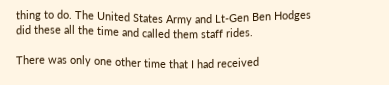thing to do. The United States Army and Lt-Gen Ben Hodges did these all the time and called them staff rides.

There was only one other time that I had received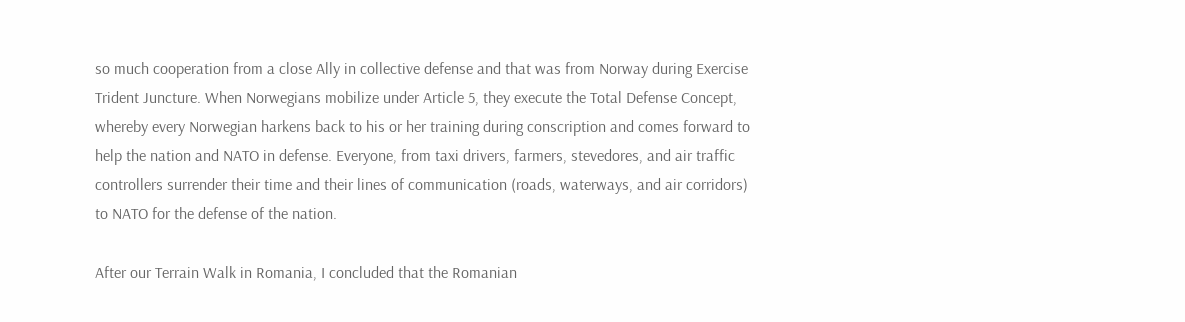so much cooperation from a close Ally in collective defense and that was from Norway during Exercise Trident Juncture. When Norwegians mobilize under Article 5, they execute the Total Defense Concept, whereby every Norwegian harkens back to his or her training during conscription and comes forward to help the nation and NATO in defense. Everyone, from taxi drivers, farmers, stevedores, and air traffic controllers surrender their time and their lines of communication (roads, waterways, and air corridors) to NATO for the defense of the nation.

After our Terrain Walk in Romania, I concluded that the Romanian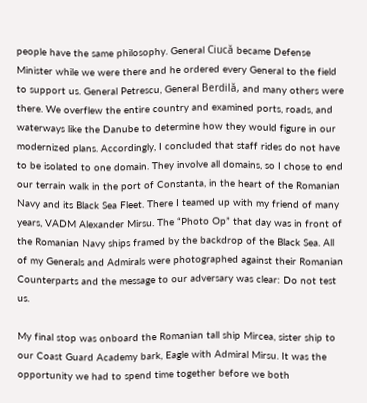people have the same philosophy. General Ciucă became Defense Minister while we were there and he ordered every General to the field to support us. General Petrescu, General Berdilă, and many others were there. We overflew the entire country and examined ports, roads, and waterways like the Danube to determine how they would figure in our modernized plans. Accordingly, I concluded that staff rides do not have to be isolated to one domain. They involve all domains, so I chose to end our terrain walk in the port of Constanta, in the heart of the Romanian Navy and its Black Sea Fleet. There I teamed up with my friend of many years, VADM Alexander Mirsu. The “Photo Op” that day was in front of the Romanian Navy ships framed by the backdrop of the Black Sea. All of my Generals and Admirals were photographed against their Romanian Counterparts and the message to our adversary was clear: Do not test us.

My final stop was onboard the Romanian tall ship Mircea, sister ship to our Coast Guard Academy bark, Eagle with Admiral Mirsu. It was the opportunity we had to spend time together before we both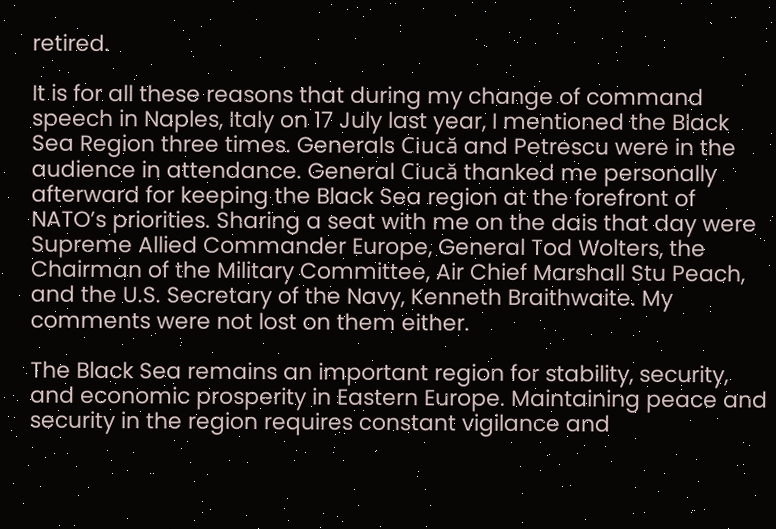retired.

It is for all these reasons that during my change of command speech in Naples, Italy on 17 July last year, I mentioned the Black Sea Region three times. Generals Ciucă and Petrescu were in the audience in attendance. General Ciucă thanked me personally afterward for keeping the Black Sea region at the forefront of NATO’s priorities. Sharing a seat with me on the dais that day were Supreme Allied Commander Europe, General Tod Wolters, the Chairman of the Military Committee, Air Chief Marshall Stu Peach, and the U.S. Secretary of the Navy, Kenneth Braithwaite. My comments were not lost on them either.

The Black Sea remains an important region for stability, security, and economic prosperity in Eastern Europe. Maintaining peace and security in the region requires constant vigilance and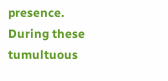presence. During these tumultuous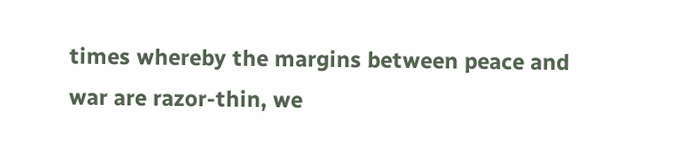times whereby the margins between peace and war are razor-thin, we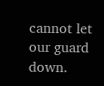cannot let our guard down.